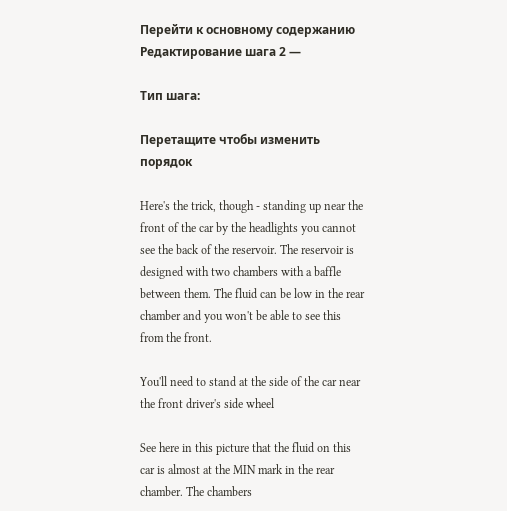Перейти к основному содержанию
Редактирование шага 2 —

Тип шага:

Перетащите чтобы изменить порядок

Here's the trick, though - standing up near the front of the car by the headlights you cannot see the back of the reservoir. The reservoir is designed with two chambers with a baffle between them. The fluid can be low in the rear chamber and you won't be able to see this from the front.

You'll need to stand at the side of the car near the front driver's side wheel

See here in this picture that the fluid on this car is almost at the MIN mark in the rear chamber. The chambers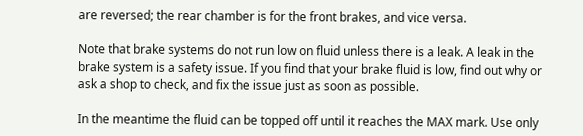are reversed; the rear chamber is for the front brakes, and vice versa.

Note that brake systems do not run low on fluid unless there is a leak. A leak in the brake system is a safety issue. If you find that your brake fluid is low, find out why or ask a shop to check, and fix the issue just as soon as possible.

In the meantime the fluid can be topped off until it reaches the MAX mark. Use only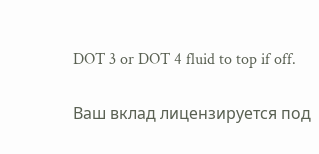DOT 3 or DOT 4 fluid to top if off.

Ваш вклад лицензируется под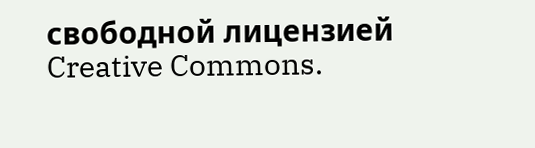свободной лицензией Creative Commons.